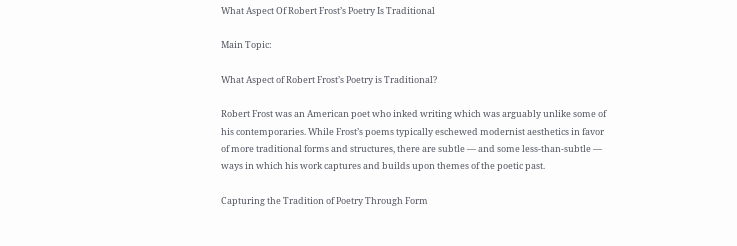What Aspect Of Robert Frost’s Poetry Is Traditional

Main Topic:

What Aspect of Robert Frost’s Poetry is Traditional?

Robert Frost was an American poet who inked writing which was arguably unlike some of his contemporaries. While Frost’s poems typically eschewed modernist aesthetics in favor of more traditional forms and structures, there are subtle — and some less-than-subtle — ways in which his work captures and builds upon themes of the poetic past.

Capturing the Tradition of Poetry Through Form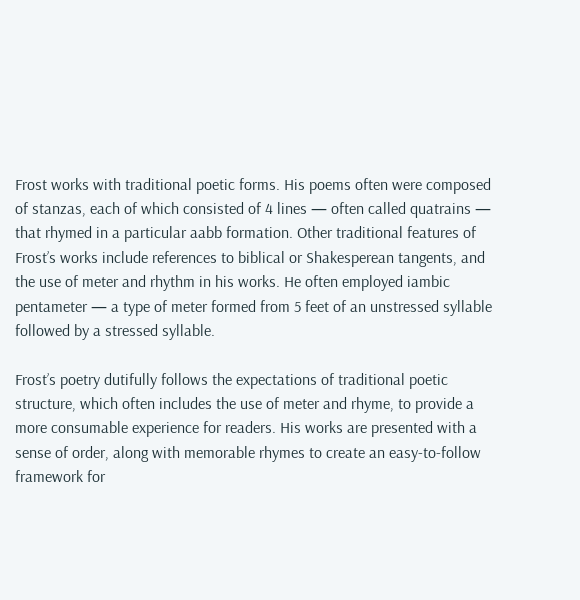Frost works with traditional poetic forms. His poems often were composed of stanzas, each of which consisted of 4 lines — often called quatrains — that rhymed in a particular aabb formation. Other traditional features of Frost’s works include references to biblical or Shakesperean tangents, and the use of meter and rhythm in his works. He often employed iambic pentameter — a type of meter formed from 5 feet of an unstressed syllable followed by a stressed syllable.

Frost’s poetry dutifully follows the expectations of traditional poetic structure, which often includes the use of meter and rhyme, to provide a more consumable experience for readers. His works are presented with a sense of order, along with memorable rhymes to create an easy-to-follow framework for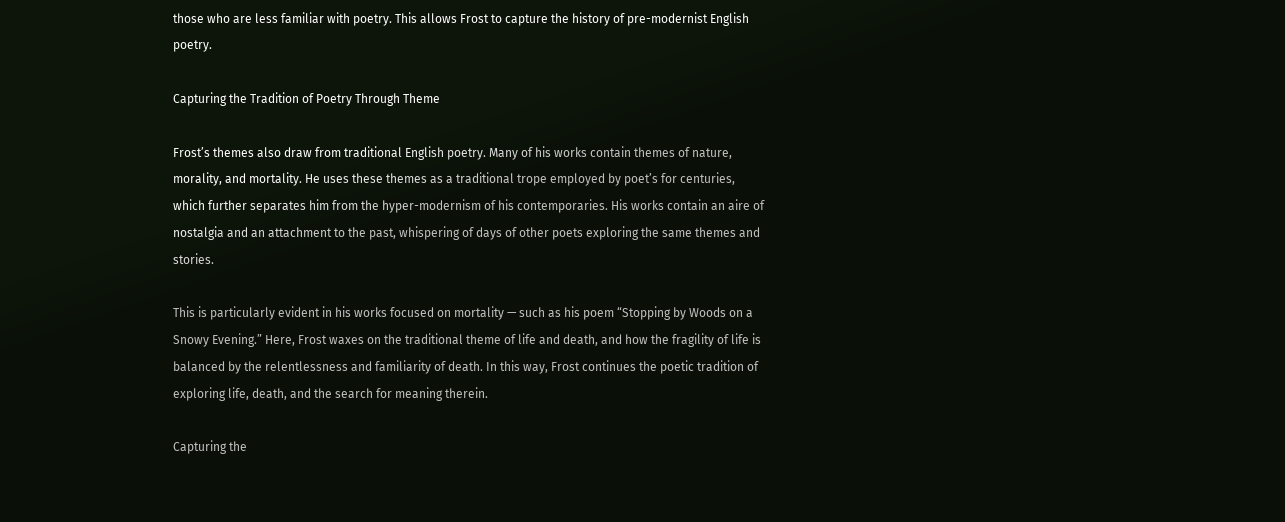those who are less familiar with poetry. This allows Frost to capture the history of pre-modernist English poetry.

Capturing the Tradition of Poetry Through Theme

Frost’s themes also draw from traditional English poetry. Many of his works contain themes of nature, morality, and mortality. He uses these themes as a traditional trope employed by poet’s for centuries, which further separates him from the hyper-modernism of his contemporaries. His works contain an aire of nostalgia and an attachment to the past, whispering of days of other poets exploring the same themes and stories.

This is particularly evident in his works focused on mortality — such as his poem “Stopping by Woods on a Snowy Evening.” Here, Frost waxes on the traditional theme of life and death, and how the fragility of life is balanced by the relentlessness and familiarity of death. In this way, Frost continues the poetic tradition of exploring life, death, and the search for meaning therein.

Capturing the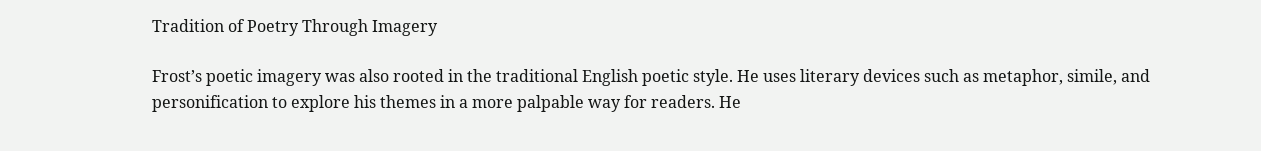Tradition of Poetry Through Imagery

Frost’s poetic imagery was also rooted in the traditional English poetic style. He uses literary devices such as metaphor, simile, and personification to explore his themes in a more palpable way for readers. He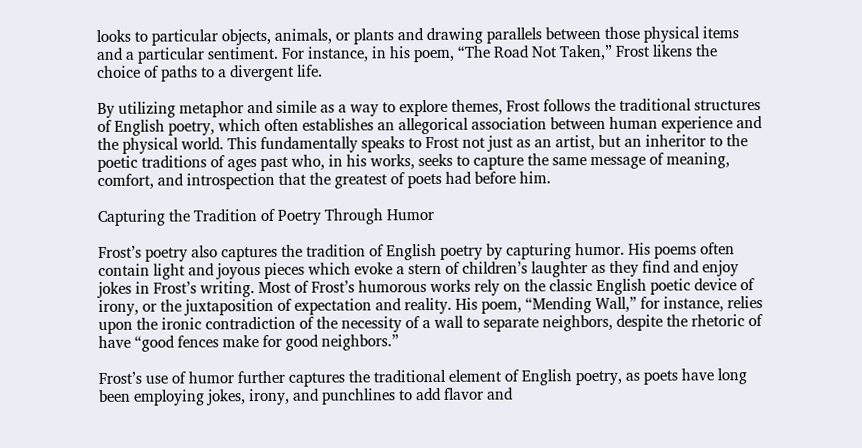looks to particular objects, animals, or plants and drawing parallels between those physical items and a particular sentiment. For instance, in his poem, “The Road Not Taken,” Frost likens the choice of paths to a divergent life.

By utilizing metaphor and simile as a way to explore themes, Frost follows the traditional structures of English poetry, which often establishes an allegorical association between human experience and the physical world. This fundamentally speaks to Frost not just as an artist, but an inheritor to the poetic traditions of ages past who, in his works, seeks to capture the same message of meaning, comfort, and introspection that the greatest of poets had before him.

Capturing the Tradition of Poetry Through Humor

Frost’s poetry also captures the tradition of English poetry by capturing humor. His poems often contain light and joyous pieces which evoke a stern of children’s laughter as they find and enjoy jokes in Frost’s writing. Most of Frost’s humorous works rely on the classic English poetic device of irony, or the juxtaposition of expectation and reality. His poem, “Mending Wall,” for instance, relies upon the ironic contradiction of the necessity of a wall to separate neighbors, despite the rhetoric of have “good fences make for good neighbors.”

Frost’s use of humor further captures the traditional element of English poetry, as poets have long been employing jokes, irony, and punchlines to add flavor and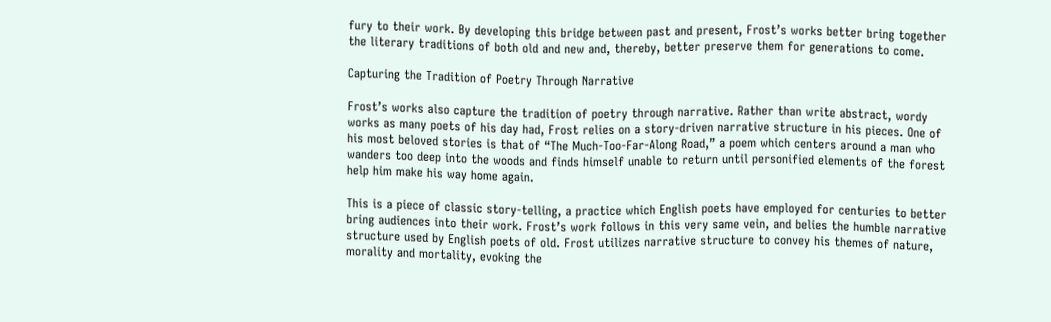fury to their work. By developing this bridge between past and present, Frost’s works better bring together the literary traditions of both old and new and, thereby, better preserve them for generations to come.

Capturing the Tradition of Poetry Through Narrative

Frost’s works also capture the tradition of poetry through narrative. Rather than write abstract, wordy works as many poets of his day had, Frost relies on a story-driven narrative structure in his pieces. One of his most beloved stories is that of “The Much-Too-Far-Along Road,” a poem which centers around a man who wanders too deep into the woods and finds himself unable to return until personified elements of the forest help him make his way home again.

This is a piece of classic story-telling, a practice which English poets have employed for centuries to better bring audiences into their work. Frost’s work follows in this very same vein, and belies the humble narrative structure used by English poets of old. Frost utilizes narrative structure to convey his themes of nature, morality and mortality, evoking the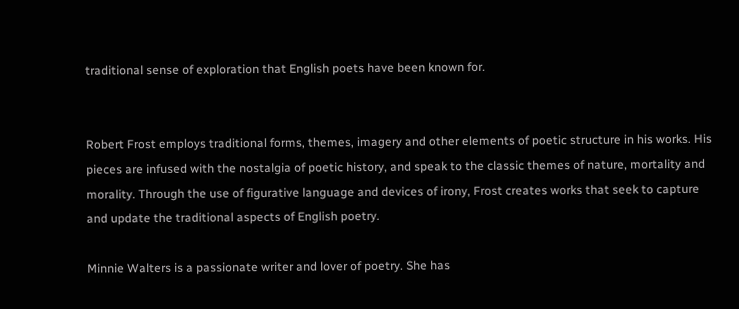traditional sense of exploration that English poets have been known for.


Robert Frost employs traditional forms, themes, imagery and other elements of poetic structure in his works. His pieces are infused with the nostalgia of poetic history, and speak to the classic themes of nature, mortality and morality. Through the use of figurative language and devices of irony, Frost creates works that seek to capture and update the traditional aspects of English poetry.

Minnie Walters is a passionate writer and lover of poetry. She has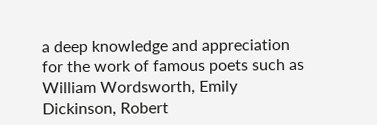a deep knowledge and appreciation for the work of famous poets such as William Wordsworth, Emily Dickinson, Robert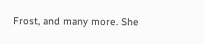Frost, and many more. She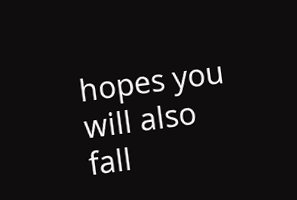hopes you will also fall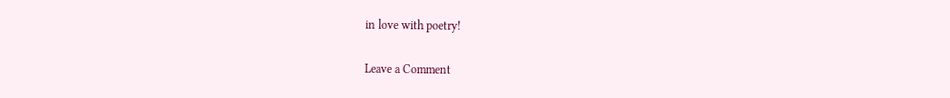in love with poetry!

Leave a Comment